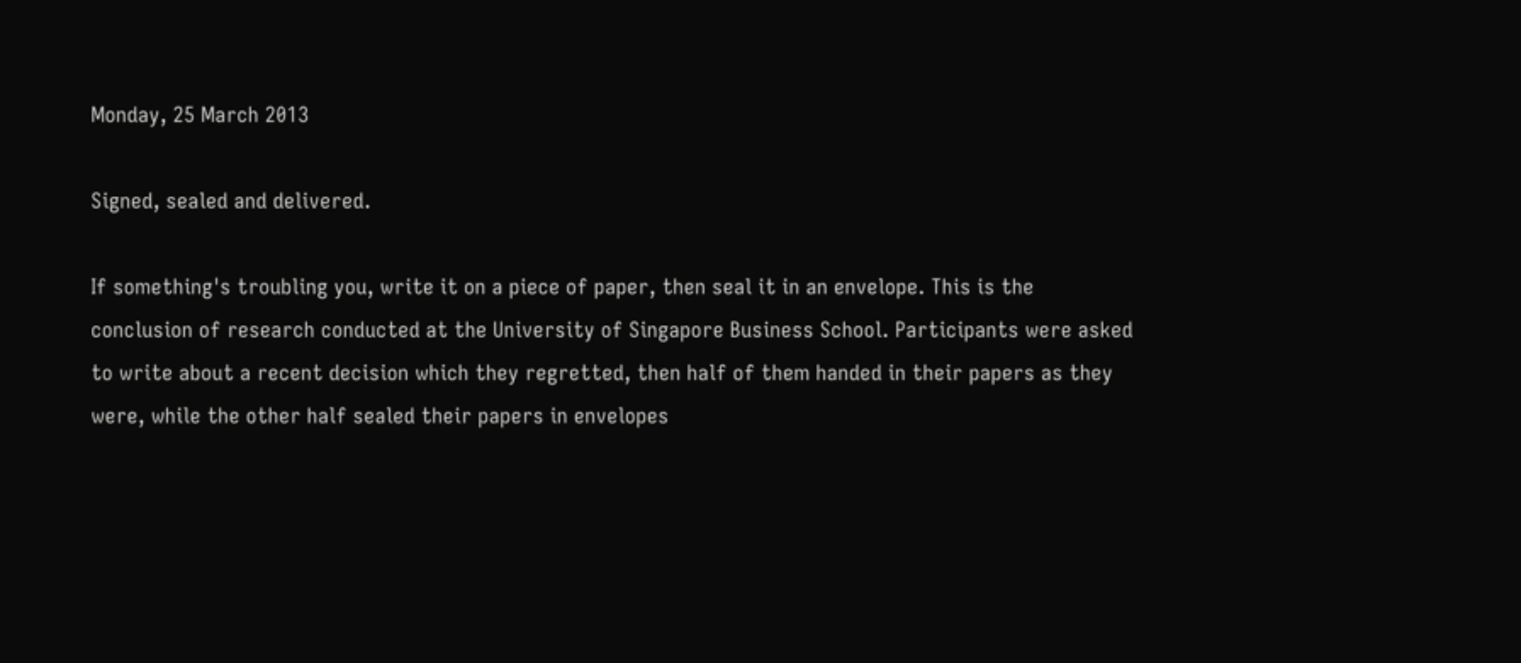Monday, 25 March 2013

Signed, sealed and delivered.

If something's troubling you, write it on a piece of paper, then seal it in an envelope. This is the conclusion of research conducted at the University of Singapore Business School. Participants were asked to write about a recent decision which they regretted, then half of them handed in their papers as they were, while the other half sealed their papers in envelopes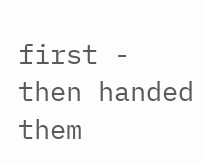first - then handed them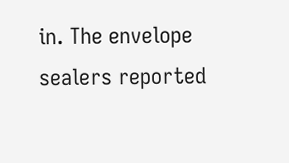in. The envelope sealers reported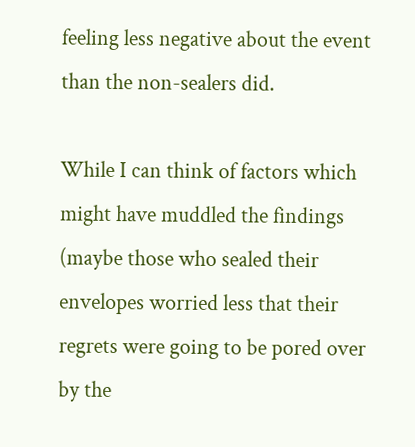feeling less negative about the event than the non-sealers did.

While I can think of factors which might have muddled the findings (maybe those who sealed their envelopes worried less that their regrets were going to be pored over by the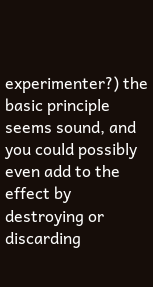experimenter?) the basic principle seems sound, and you could possibly even add to the effect by destroying or discarding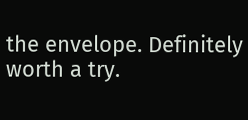the envelope. Definitely worth a try.